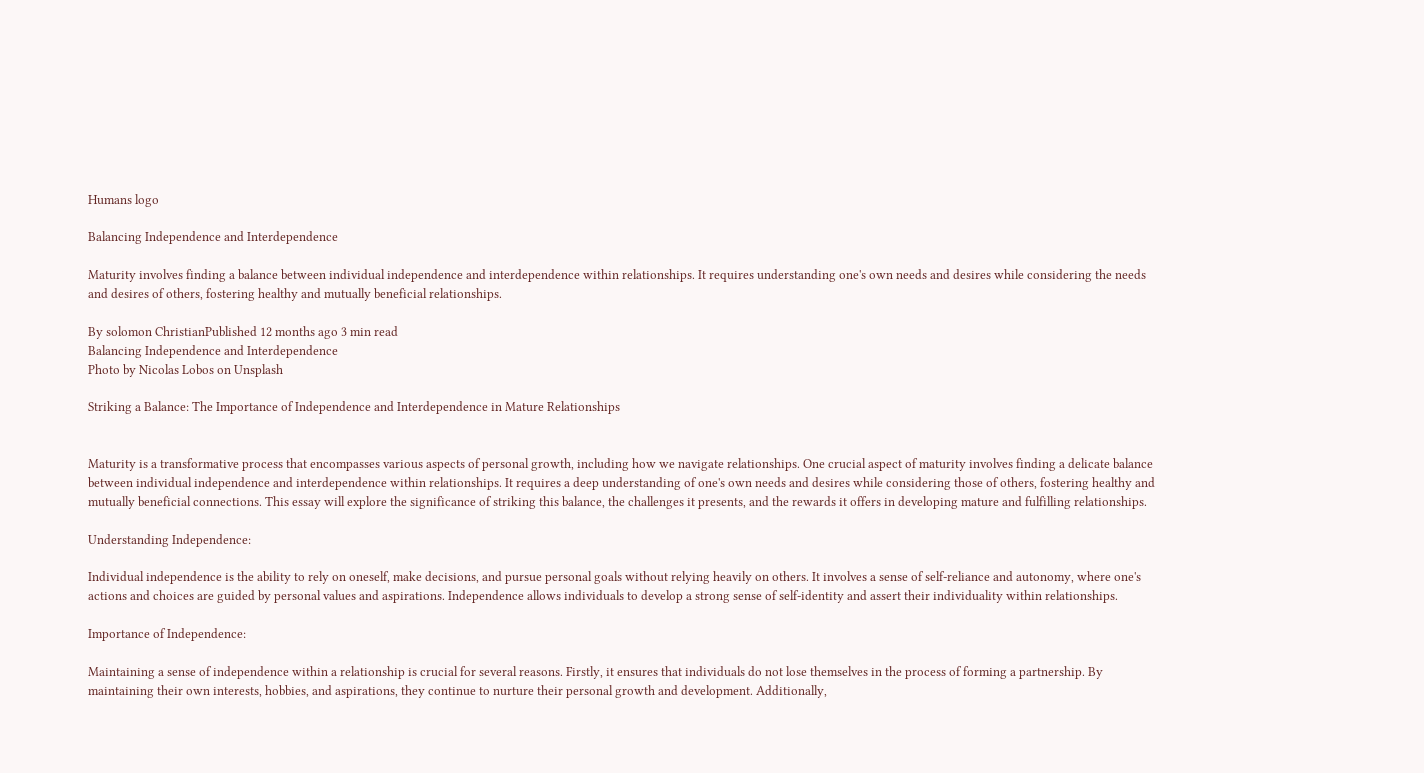Humans logo

Balancing Independence and Interdependence

Maturity involves finding a balance between individual independence and interdependence within relationships. It requires understanding one's own needs and desires while considering the needs and desires of others, fostering healthy and mutually beneficial relationships.

By solomon ChristianPublished 12 months ago 3 min read
Balancing Independence and Interdependence
Photo by Nicolas Lobos on Unsplash

Striking a Balance: The Importance of Independence and Interdependence in Mature Relationships


Maturity is a transformative process that encompasses various aspects of personal growth, including how we navigate relationships. One crucial aspect of maturity involves finding a delicate balance between individual independence and interdependence within relationships. It requires a deep understanding of one's own needs and desires while considering those of others, fostering healthy and mutually beneficial connections. This essay will explore the significance of striking this balance, the challenges it presents, and the rewards it offers in developing mature and fulfilling relationships.

Understanding Independence:

Individual independence is the ability to rely on oneself, make decisions, and pursue personal goals without relying heavily on others. It involves a sense of self-reliance and autonomy, where one's actions and choices are guided by personal values and aspirations. Independence allows individuals to develop a strong sense of self-identity and assert their individuality within relationships.

Importance of Independence:

Maintaining a sense of independence within a relationship is crucial for several reasons. Firstly, it ensures that individuals do not lose themselves in the process of forming a partnership. By maintaining their own interests, hobbies, and aspirations, they continue to nurture their personal growth and development. Additionally,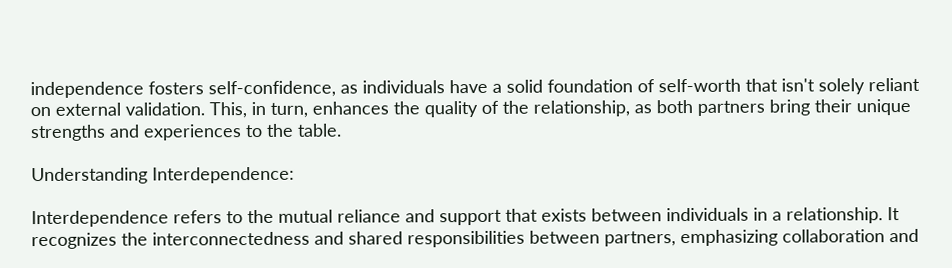independence fosters self-confidence, as individuals have a solid foundation of self-worth that isn't solely reliant on external validation. This, in turn, enhances the quality of the relationship, as both partners bring their unique strengths and experiences to the table.

Understanding Interdependence:

Interdependence refers to the mutual reliance and support that exists between individuals in a relationship. It recognizes the interconnectedness and shared responsibilities between partners, emphasizing collaboration and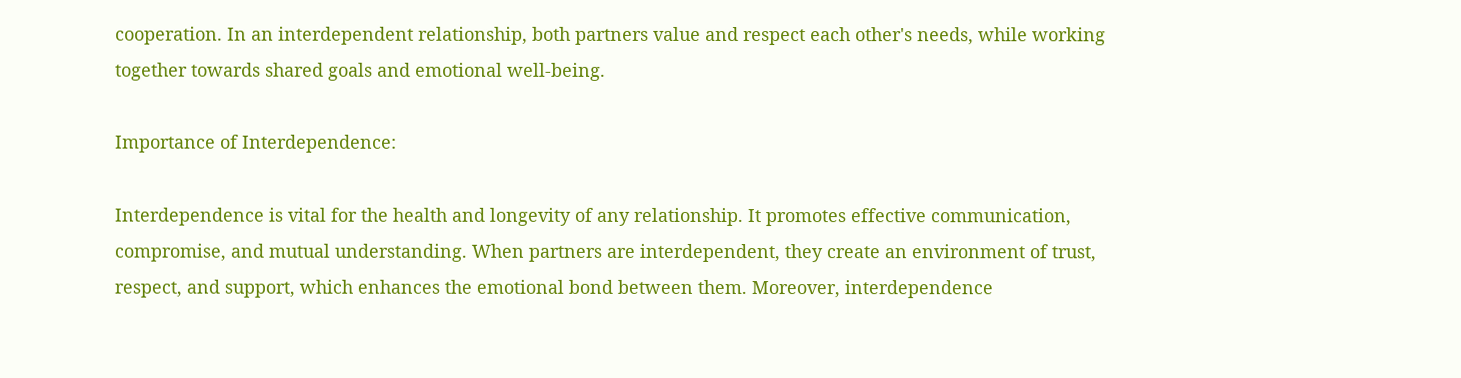cooperation. In an interdependent relationship, both partners value and respect each other's needs, while working together towards shared goals and emotional well-being.

Importance of Interdependence:

Interdependence is vital for the health and longevity of any relationship. It promotes effective communication, compromise, and mutual understanding. When partners are interdependent, they create an environment of trust, respect, and support, which enhances the emotional bond between them. Moreover, interdependence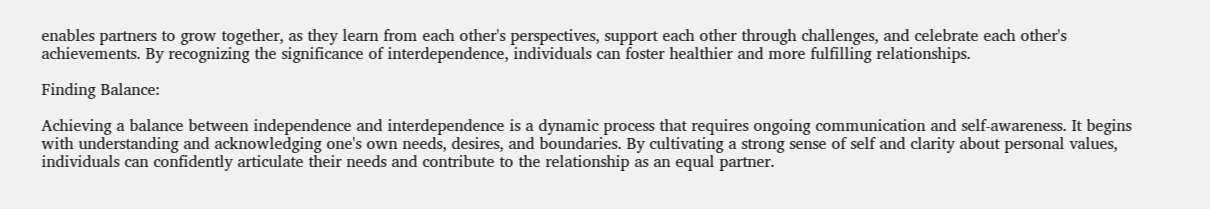enables partners to grow together, as they learn from each other's perspectives, support each other through challenges, and celebrate each other's achievements. By recognizing the significance of interdependence, individuals can foster healthier and more fulfilling relationships.

Finding Balance:

Achieving a balance between independence and interdependence is a dynamic process that requires ongoing communication and self-awareness. It begins with understanding and acknowledging one's own needs, desires, and boundaries. By cultivating a strong sense of self and clarity about personal values, individuals can confidently articulate their needs and contribute to the relationship as an equal partner.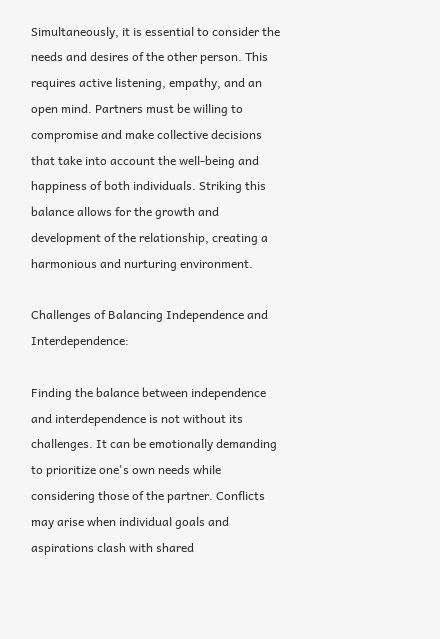Simultaneously, it is essential to consider the needs and desires of the other person. This requires active listening, empathy, and an open mind. Partners must be willing to compromise and make collective decisions that take into account the well-being and happiness of both individuals. Striking this balance allows for the growth and development of the relationship, creating a harmonious and nurturing environment.

Challenges of Balancing Independence and Interdependence:

Finding the balance between independence and interdependence is not without its challenges. It can be emotionally demanding to prioritize one's own needs while considering those of the partner. Conflicts may arise when individual goals and aspirations clash with shared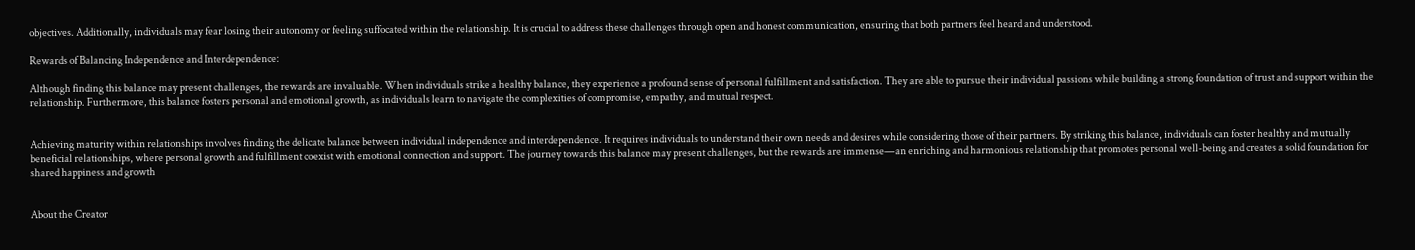objectives. Additionally, individuals may fear losing their autonomy or feeling suffocated within the relationship. It is crucial to address these challenges through open and honest communication, ensuring that both partners feel heard and understood.

Rewards of Balancing Independence and Interdependence:

Although finding this balance may present challenges, the rewards are invaluable. When individuals strike a healthy balance, they experience a profound sense of personal fulfillment and satisfaction. They are able to pursue their individual passions while building a strong foundation of trust and support within the relationship. Furthermore, this balance fosters personal and emotional growth, as individuals learn to navigate the complexities of compromise, empathy, and mutual respect.


Achieving maturity within relationships involves finding the delicate balance between individual independence and interdependence. It requires individuals to understand their own needs and desires while considering those of their partners. By striking this balance, individuals can foster healthy and mutually beneficial relationships, where personal growth and fulfillment coexist with emotional connection and support. The journey towards this balance may present challenges, but the rewards are immense—an enriching and harmonious relationship that promotes personal well-being and creates a solid foundation for shared happiness and growth


About the Creator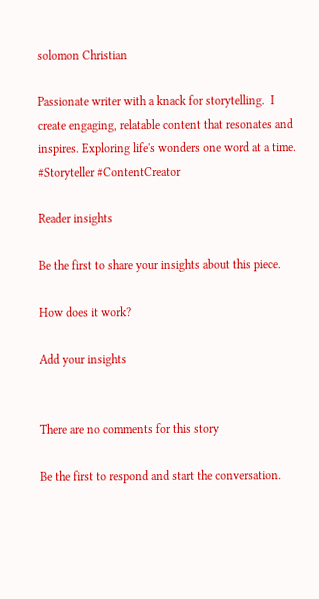solomon Christian

Passionate writer with a knack for storytelling.  I create engaging, relatable content that resonates and inspires. Exploring life's wonders one word at a time.  #Storyteller #ContentCreator

Reader insights

Be the first to share your insights about this piece.

How does it work?

Add your insights


There are no comments for this story

Be the first to respond and start the conversation.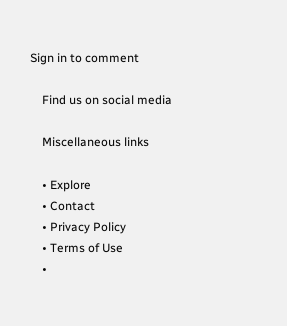Sign in to comment

    Find us on social media

    Miscellaneous links

    • Explore
    • Contact
    • Privacy Policy
    • Terms of Use
    •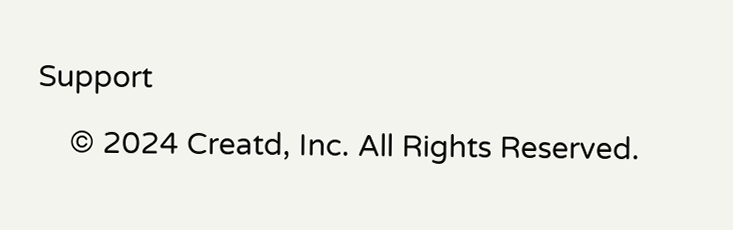Support

    © 2024 Creatd, Inc. All Rights Reserved.